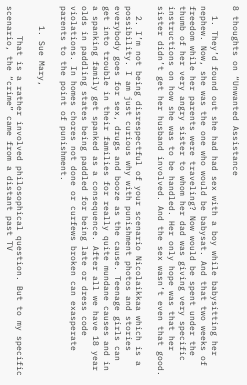8 thoughts on “Unwanted Assistance

  1. They’d found out she had had sex with a boy while babysitting her nephew. Now, she was the one who would be babysat. And that two weeks of freedom while her parents were traveling? Now would be spent under the thumb of her very angry sister to whom her dad was giving very specific instructions on how she was to be handled. Her only hope was that her sister didn’t get her husband involved. And the sex wasn’t even that good.

  2. I’m not being disrespectful of your scenario Nicolaikkaa which is a possibility. I am just curious why with punishment photos and stories everybody goes for sex, drugs and booze as the cause. Teenage girls can get into trouble in their families for really quite mundane causes and in a spanking family get spanked as a consequence. After all we have 18 year olds in paddling states being paddled for being late or dress code violations. In homes chores not done or curfews broken can exasperate parents to the point of punishment.

    1. Sue Mary,

      That is a rather involved philosophical question. But to my specific scenario, the “crime” came from a distant past TV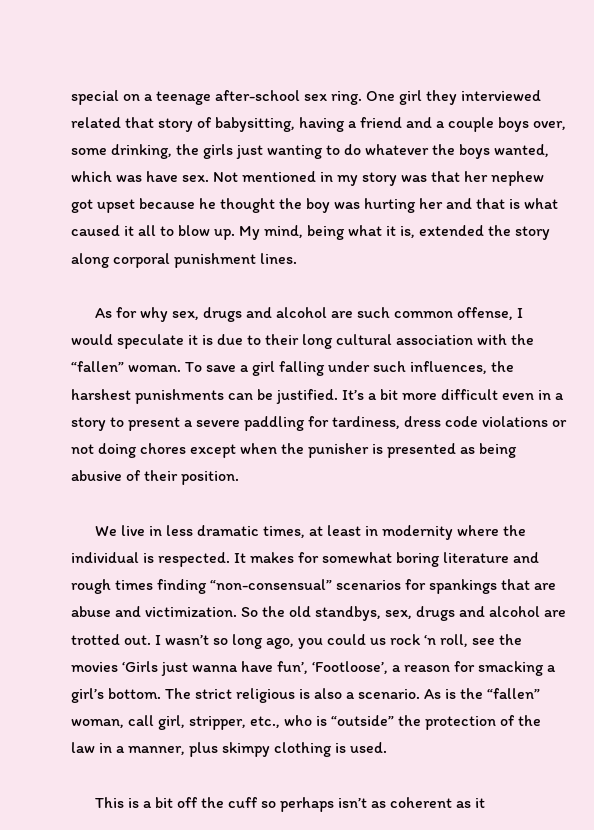special on a teenage after-school sex ring. One girl they interviewed related that story of babysitting, having a friend and a couple boys over, some drinking, the girls just wanting to do whatever the boys wanted, which was have sex. Not mentioned in my story was that her nephew got upset because he thought the boy was hurting her and that is what caused it all to blow up. My mind, being what it is, extended the story along corporal punishment lines.

      As for why sex, drugs and alcohol are such common offense, I would speculate it is due to their long cultural association with the “fallen” woman. To save a girl falling under such influences, the harshest punishments can be justified. It’s a bit more difficult even in a story to present a severe paddling for tardiness, dress code violations or not doing chores except when the punisher is presented as being abusive of their position.

      We live in less dramatic times, at least in modernity where the individual is respected. It makes for somewhat boring literature and rough times finding “non-consensual” scenarios for spankings that are abuse and victimization. So the old standbys, sex, drugs and alcohol are trotted out. I wasn’t so long ago, you could us rock ‘n roll, see the movies ‘Girls just wanna have fun’, ‘Footloose’, a reason for smacking a girl’s bottom. The strict religious is also a scenario. As is the “fallen” woman, call girl, stripper, etc., who is “outside” the protection of the law in a manner, plus skimpy clothing is used.

      This is a bit off the cuff so perhaps isn’t as coherent as it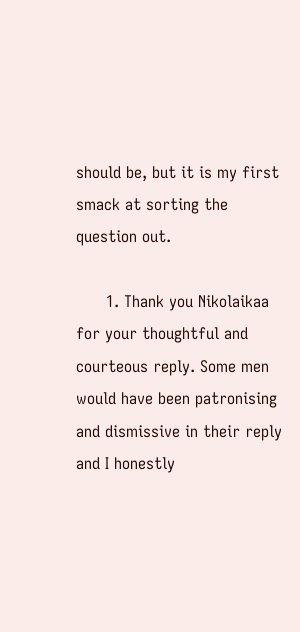should be, but it is my first smack at sorting the question out.

      1. Thank you Nikolaikaa for your thoughtful and courteous reply. Some men would have been patronising and dismissive in their reply and I honestly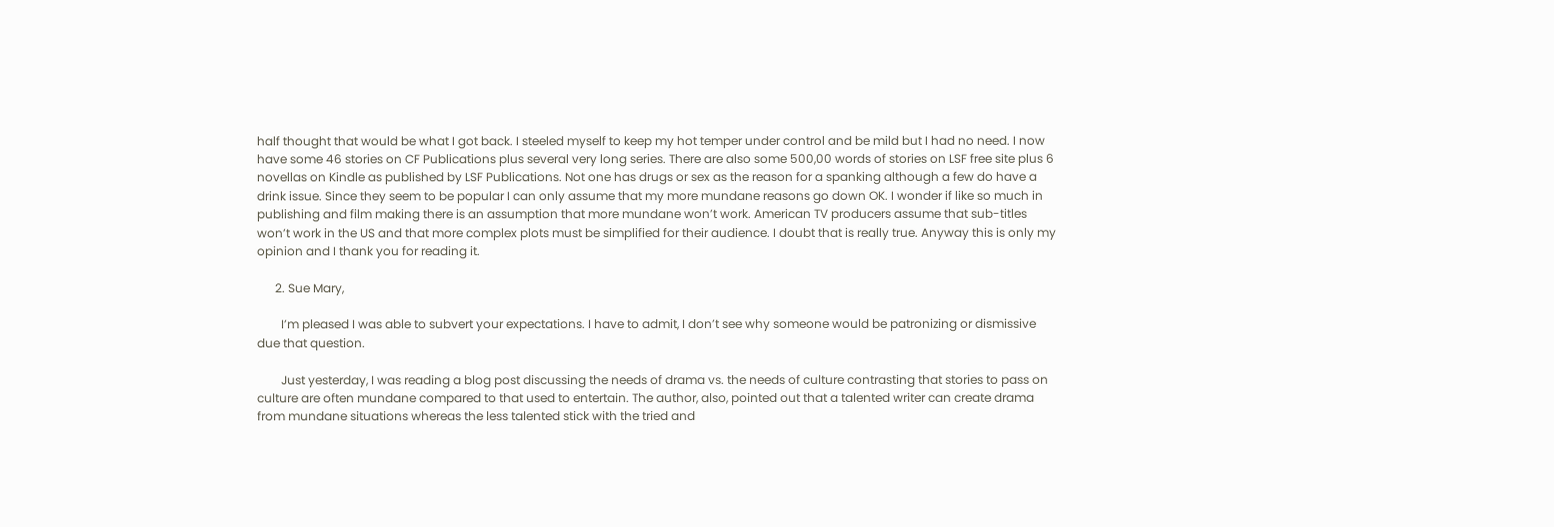half thought that would be what I got back. I steeled myself to keep my hot temper under control and be mild but I had no need. I now have some 46 stories on CF Publications plus several very long series. There are also some 500,00 words of stories on LSF free site plus 6 novellas on Kindle as published by LSF Publications. Not one has drugs or sex as the reason for a spanking although a few do have a drink issue. Since they seem to be popular I can only assume that my more mundane reasons go down OK. I wonder if like so much in publishing and film making there is an assumption that more mundane won’t work. American TV producers assume that sub-titles won’t work in the US and that more complex plots must be simplified for their audience. I doubt that is really true. Anyway this is only my opinion and I thank you for reading it.

      2. Sue Mary,

        I’m pleased I was able to subvert your expectations. I have to admit, I don’t see why someone would be patronizing or dismissive due that question.

        Just yesterday, I was reading a blog post discussing the needs of drama vs. the needs of culture contrasting that stories to pass on culture are often mundane compared to that used to entertain. The author, also, pointed out that a talented writer can create drama from mundane situations whereas the less talented stick with the tried and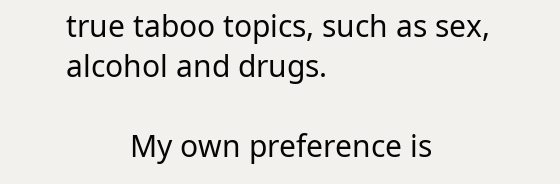true taboo topics, such as sex, alcohol and drugs.

        My own preference is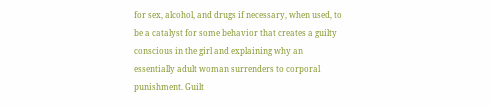for sex, alcohol, and drugs if necessary, when used, to be a catalyst for some behavior that creates a guilty conscious in the girl and explaining why an essentially adult woman surrenders to corporal punishment. Guilt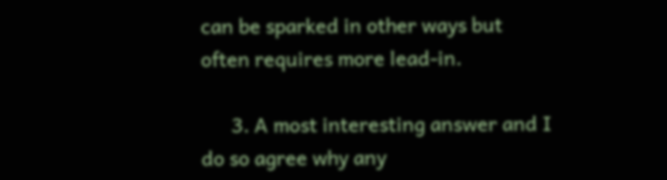can be sparked in other ways but often requires more lead-in.

      3. A most interesting answer and I do so agree why any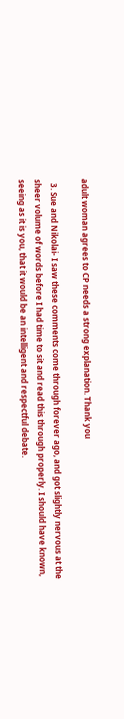adult woman agrees to CP needs a strong explanation. Thank you

  3. Sue and Nikolai- I saw these comments come through forever ago, and got slightly nervous at the sheer volume of words before I had time to sit and read this through properly. I should have known, seeing as it is you, that it would be an intelligent and respectful debate.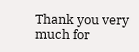Thank you very much for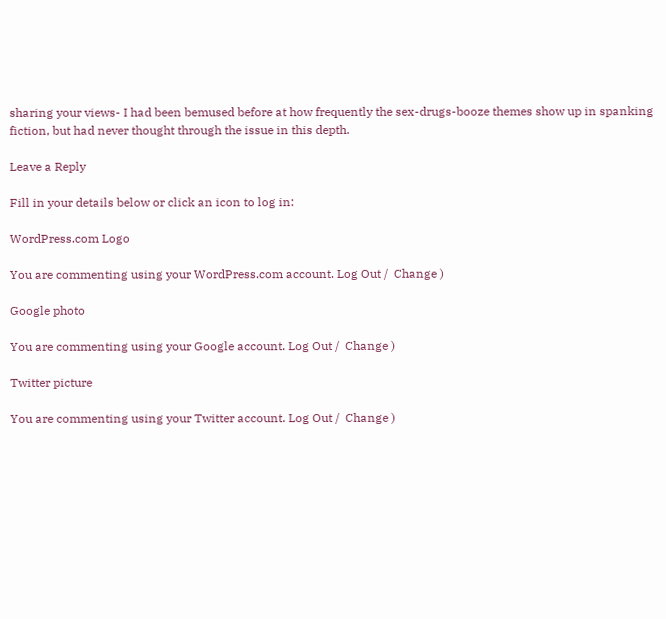sharing your views- I had been bemused before at how frequently the sex-drugs-booze themes show up in spanking fiction, but had never thought through the issue in this depth.

Leave a Reply

Fill in your details below or click an icon to log in:

WordPress.com Logo

You are commenting using your WordPress.com account. Log Out /  Change )

Google photo

You are commenting using your Google account. Log Out /  Change )

Twitter picture

You are commenting using your Twitter account. Log Out /  Change )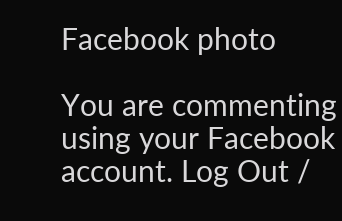Facebook photo

You are commenting using your Facebook account. Log Out /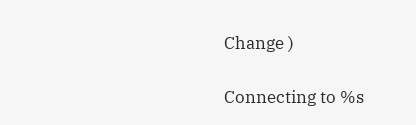Change )

Connecting to %s